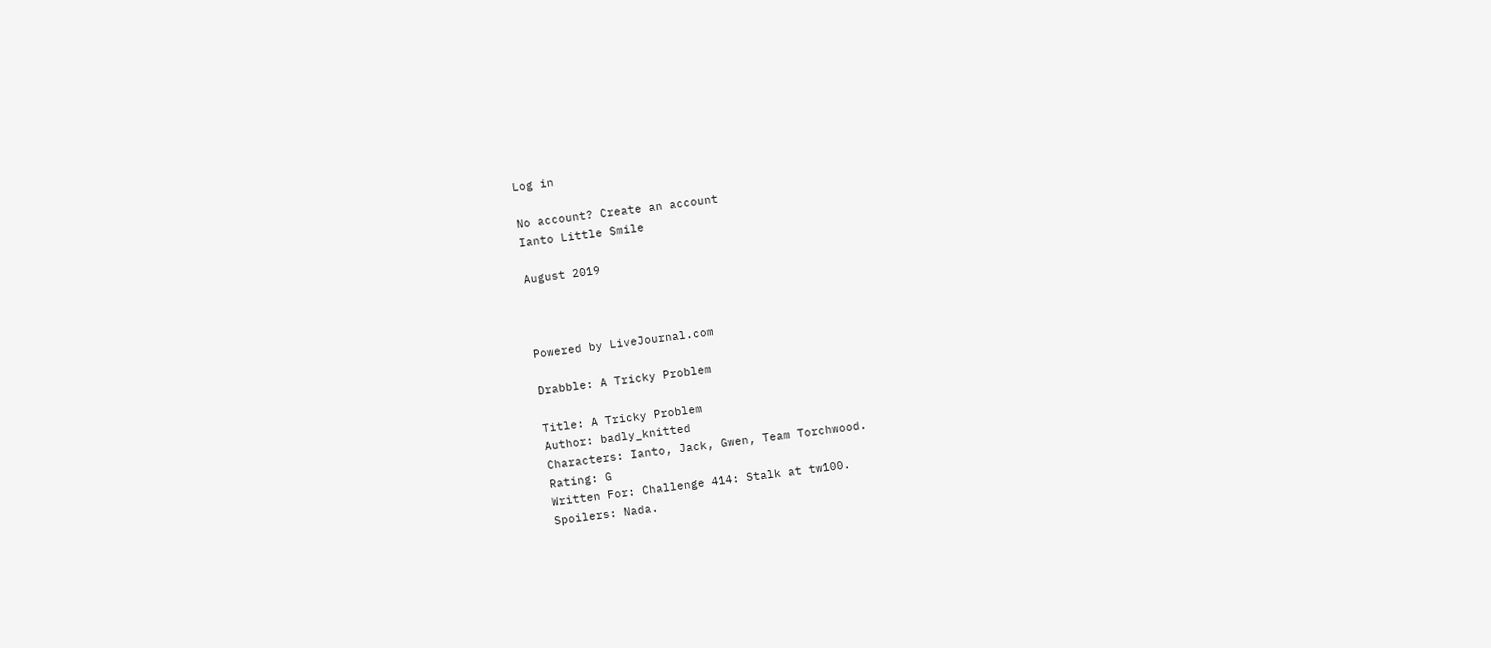Log in

No account? Create an account
Ianto Little Smile

August 2019



Powered by LiveJournal.com

Drabble: A Tricky Problem

Title: A Tricky Problem
Author: badly_knitted
Characters: Ianto, Jack, Gwen, Team Torchwood.
Rating: G
Written For: Challenge 414: Stalk at tw100.
Spoilers: Nada.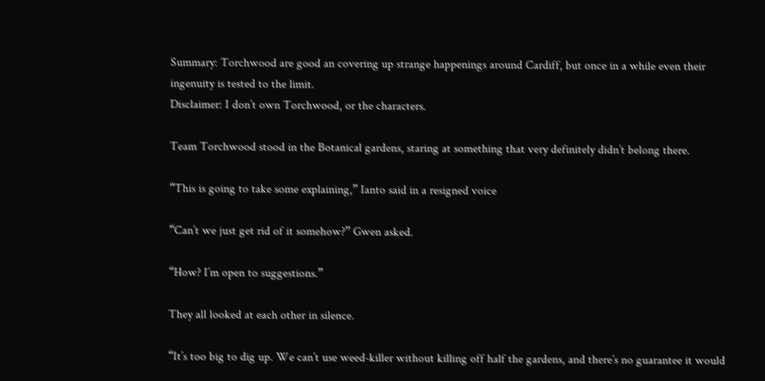Summary: Torchwood are good an covering up strange happenings around Cardiff, but once in a while even their ingenuity is tested to the limit.
Disclaimer: I don’t own Torchwood, or the characters.

Team Torchwood stood in the Botanical gardens, staring at something that very definitely didn’t belong there.

“This is going to take some explaining,” Ianto said in a resigned voice

“Can’t we just get rid of it somehow?” Gwen asked.

“How? I’m open to suggestions.”

They all looked at each other in silence.

“It’s too big to dig up. We can’t use weed-killer without killing off half the gardens, and there’s no guarantee it would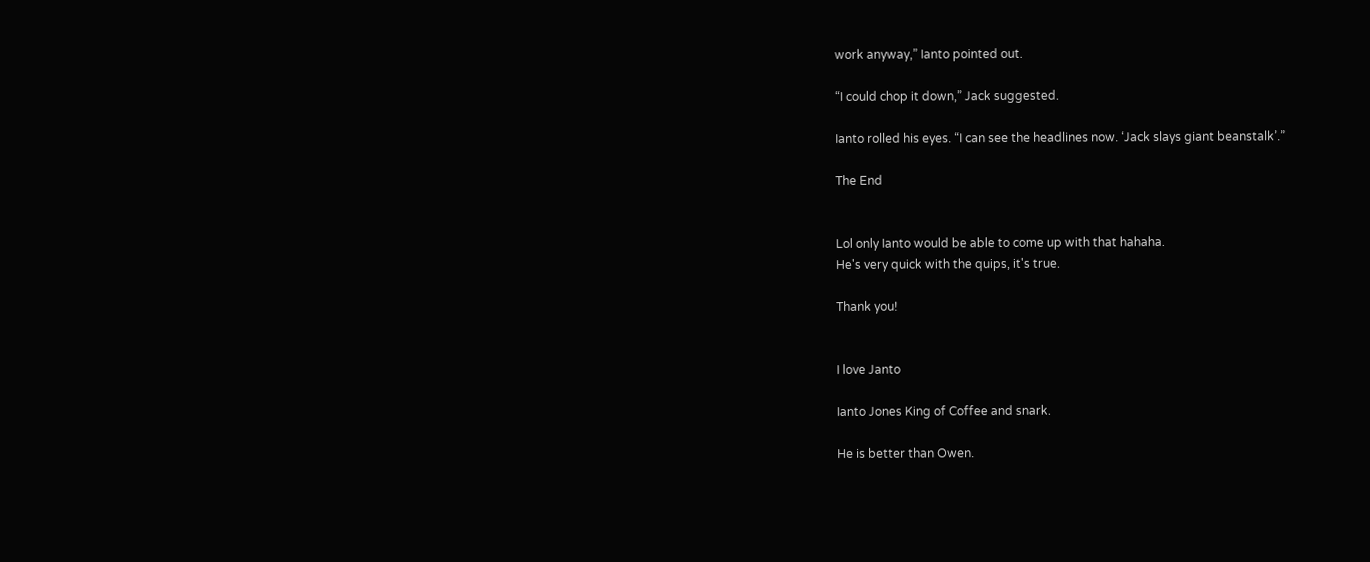work anyway,” Ianto pointed out.

“I could chop it down,” Jack suggested.

Ianto rolled his eyes. “I can see the headlines now. ‘Jack slays giant beanstalk’.”

The End


Lol only Ianto would be able to come up with that hahaha.
He's very quick with the quips, it's true.

Thank you!


I love Janto

Ianto Jones King of Coffee and snark.

He is better than Owen.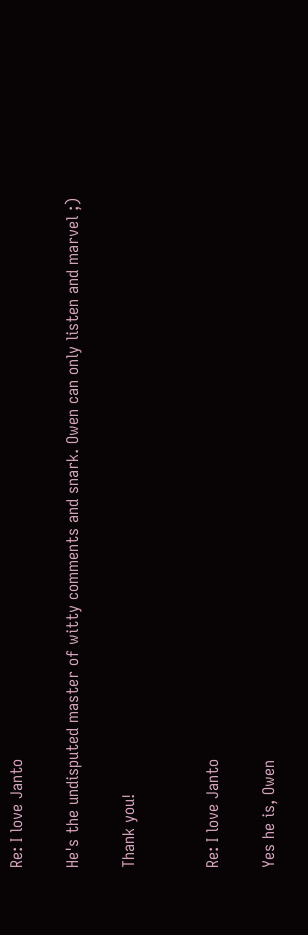Re: I love Janto

He's the undisputed master of witty comments and snark. Owen can only listen and marvel ;)

Thank you!


Re: I love Janto

Yes he is, Owen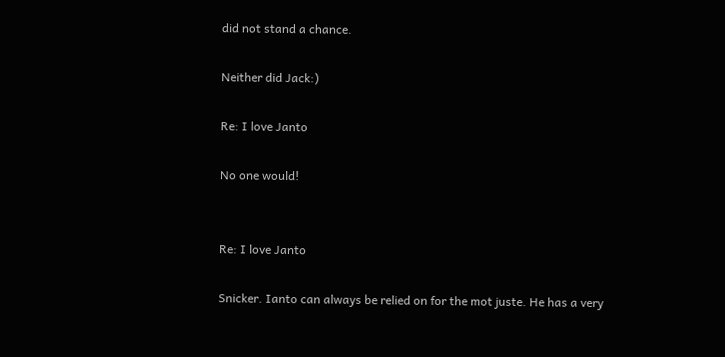did not stand a chance.

Neither did Jack:)

Re: I love Janto

No one would!


Re: I love Janto

Snicker. Ianto can always be relied on for the mot juste. He has a very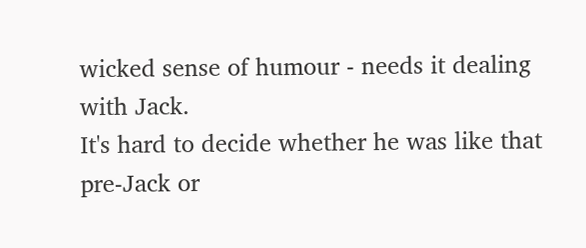wicked sense of humour - needs it dealing with Jack.
It's hard to decide whether he was like that pre-Jack or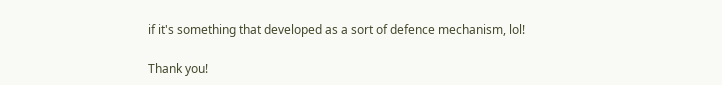if it's something that developed as a sort of defence mechanism, lol!

Thank you!